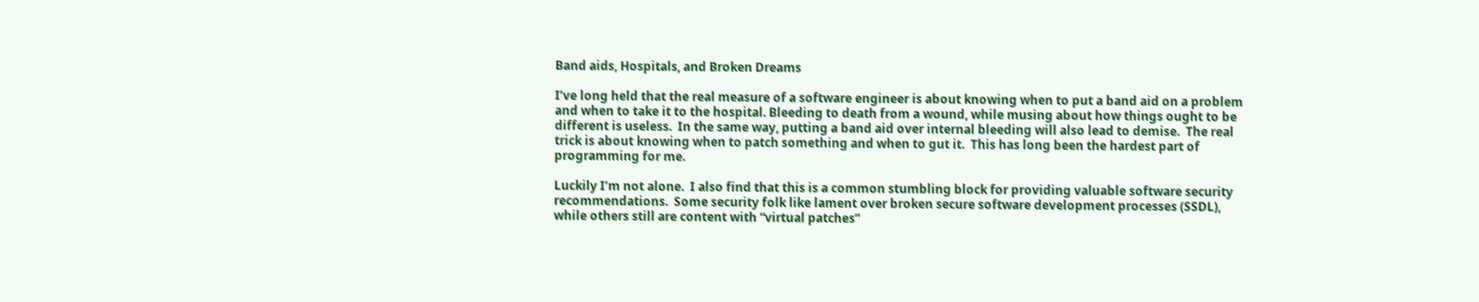Band aids, Hospitals, and Broken Dreams

I’ve long held that the real measure of a software engineer is about knowing when to put a band aid on a problem and when to take it to the hospital. Bleeding to death from a wound, while musing about how things ought to be different is useless.  In the same way, putting a band aid over internal bleeding will also lead to demise.  The real trick is about knowing when to patch something and when to gut it.  This has long been the hardest part of programming for me.

Luckily I’m not alone.  I also find that this is a common stumbling block for providing valuable software security recommendations.  Some security folk like lament over broken secure software development processes (SSDL), while others still are content with “virtual patches”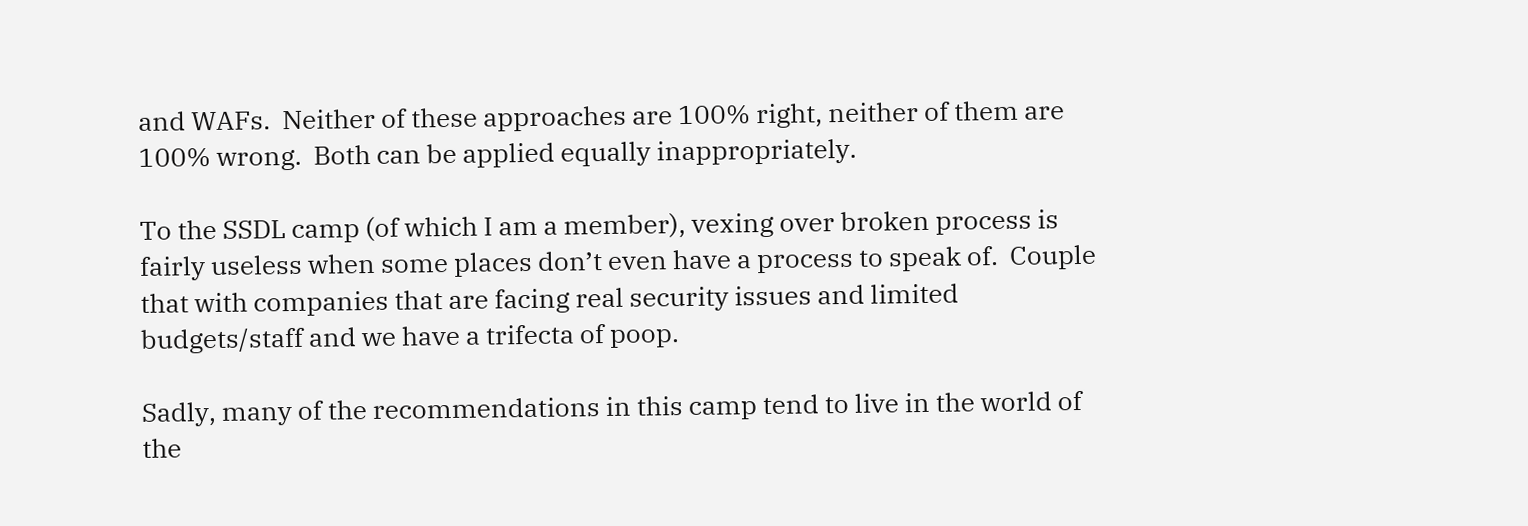and WAFs.  Neither of these approaches are 100% right, neither of them are 100% wrong.  Both can be applied equally inappropriately.

To the SSDL camp (of which I am a member), vexing over broken process is fairly useless when some places don’t even have a process to speak of.  Couple that with companies that are facing real security issues and limited budgets/staff and we have a trifecta of poop.

Sadly, many of the recommendations in this camp tend to live in the world of the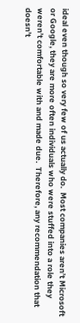ideal even though so very few of us actually do.  Most companies aren’t Microsoft or Google, they are more often individuals who were stuffed into a role they weren’t comfortable with and made due.  Therefore, any recommendation that doesn’t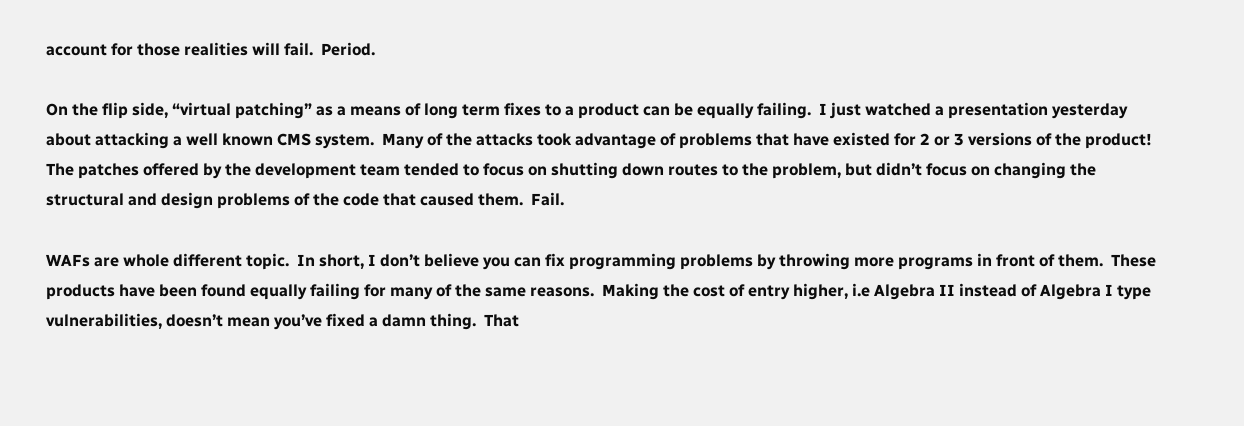account for those realities will fail.  Period.

On the flip side, “virtual patching” as a means of long term fixes to a product can be equally failing.  I just watched a presentation yesterday about attacking a well known CMS system.  Many of the attacks took advantage of problems that have existed for 2 or 3 versions of the product!  The patches offered by the development team tended to focus on shutting down routes to the problem, but didn’t focus on changing the structural and design problems of the code that caused them.  Fail.

WAFs are whole different topic.  In short, I don’t believe you can fix programming problems by throwing more programs in front of them.  These products have been found equally failing for many of the same reasons.  Making the cost of entry higher, i.e Algebra II instead of Algebra I type vulnerabilities, doesn’t mean you’ve fixed a damn thing.  That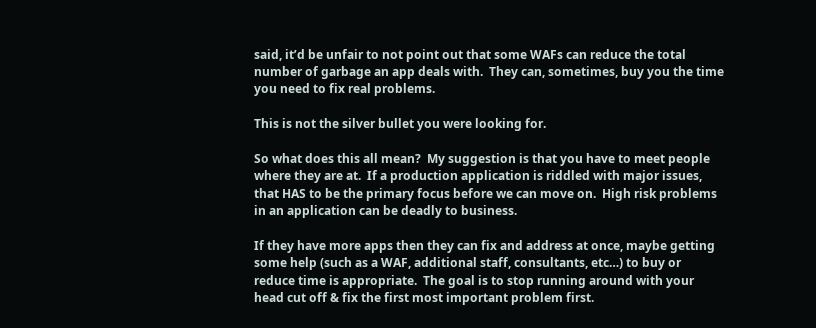said, it’d be unfair to not point out that some WAFs can reduce the total number of garbage an app deals with.  They can, sometimes, buy you the time you need to fix real problems.

This is not the silver bullet you were looking for.

So what does this all mean?  My suggestion is that you have to meet people where they are at.  If a production application is riddled with major issues, that HAS to be the primary focus before we can move on.  High risk problems in an application can be deadly to business.

If they have more apps then they can fix and address at once, maybe getting some help (such as a WAF, additional staff, consultants, etc…) to buy or reduce time is appropriate.  The goal is to stop running around with your head cut off & fix the first most important problem first.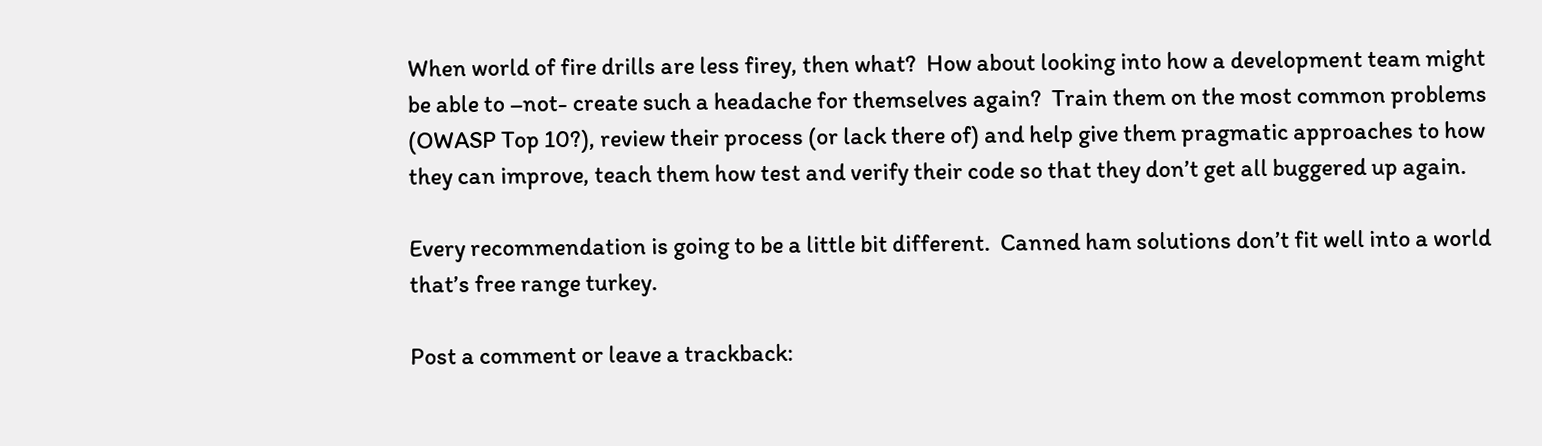When world of fire drills are less firey, then what?  How about looking into how a development team might be able to –not- create such a headache for themselves again?  Train them on the most common problems (OWASP Top 10?), review their process (or lack there of) and help give them pragmatic approaches to how they can improve, teach them how test and verify their code so that they don’t get all buggered up again.

Every recommendation is going to be a little bit different.  Canned ham solutions don’t fit well into a world that’s free range turkey.

Post a comment or leave a trackback: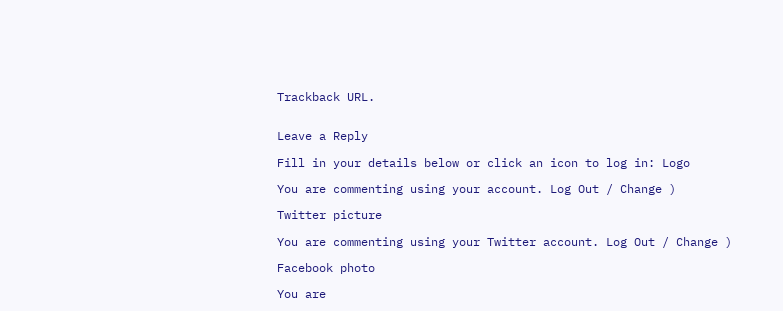Trackback URL.


Leave a Reply

Fill in your details below or click an icon to log in: Logo

You are commenting using your account. Log Out / Change )

Twitter picture

You are commenting using your Twitter account. Log Out / Change )

Facebook photo

You are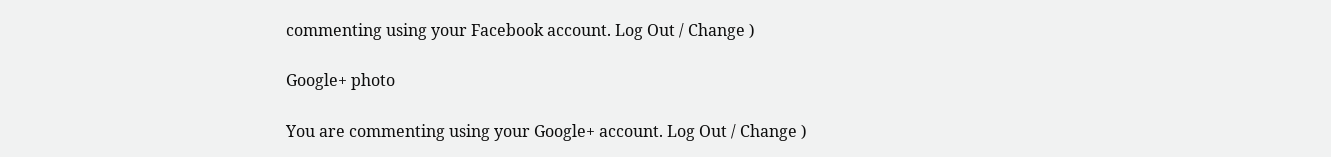commenting using your Facebook account. Log Out / Change )

Google+ photo

You are commenting using your Google+ account. Log Out / Change )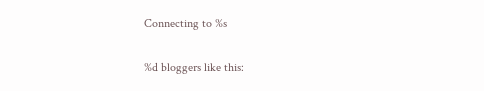Connecting to %s

%d bloggers like this: